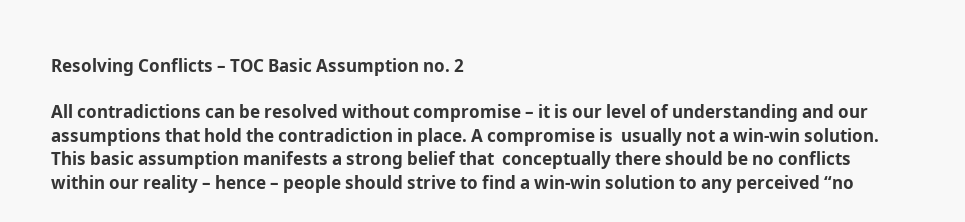Resolving Conflicts – TOC Basic Assumption no. 2

All contradictions can be resolved without compromise – it is our level of understanding and our assumptions that hold the contradiction in place. A compromise is  usually not a win-win solution. This basic assumption manifests a strong belief that  conceptually there should be no conflicts within our reality – hence – people should strive to find a win-win solution to any perceived “no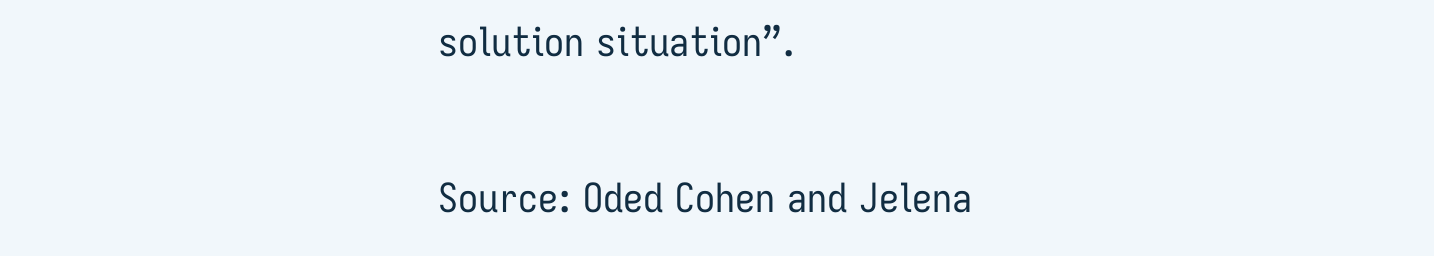solution situation”.


Source: Oded Cohen and Jelena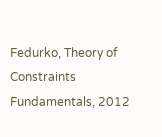Fedurko, Theory of Constraints Fundamentals, 2012